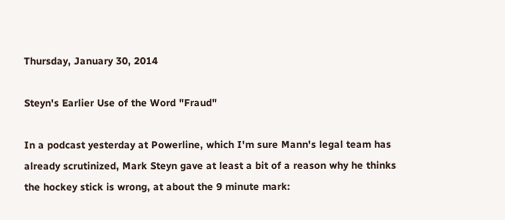Thursday, January 30, 2014

Steyn's Earlier Use of the Word "Fraud"

In a podcast yesterday at Powerline, which I'm sure Mann's legal team has already scrutinized, Mark Steyn gave at least a bit of a reason why he thinks the hockey stick is wrong, at about the 9 minute mark: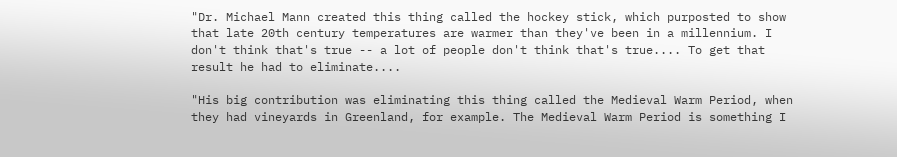"Dr. Michael Mann created this thing called the hockey stick, which purposted to show that late 20th century temperatures are warmer than they've been in a millennium. I don't think that's true -- a lot of people don't think that's true.... To get that result he had to eliminate....

"His big contribution was eliminating this thing called the Medieval Warm Period, when they had vineyards in Greenland, for example. The Medieval Warm Period is something I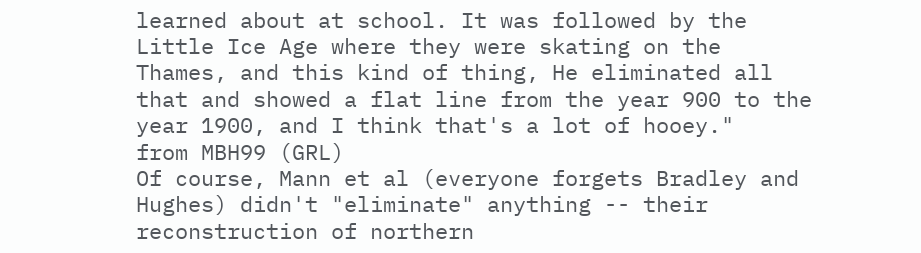learned about at school. It was followed by the Little Ice Age where they were skating on the Thames, and this kind of thing, He eliminated all that and showed a flat line from the year 900 to the year 1900, and I think that's a lot of hooey."
from MBH99 (GRL)
Of course, Mann et al (everyone forgets Bradley and Hughes) didn't "eliminate" anything -- their reconstruction of northern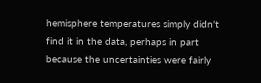hemisphere temperatures simply didn't find it in the data, perhaps in part because the uncertainties were fairly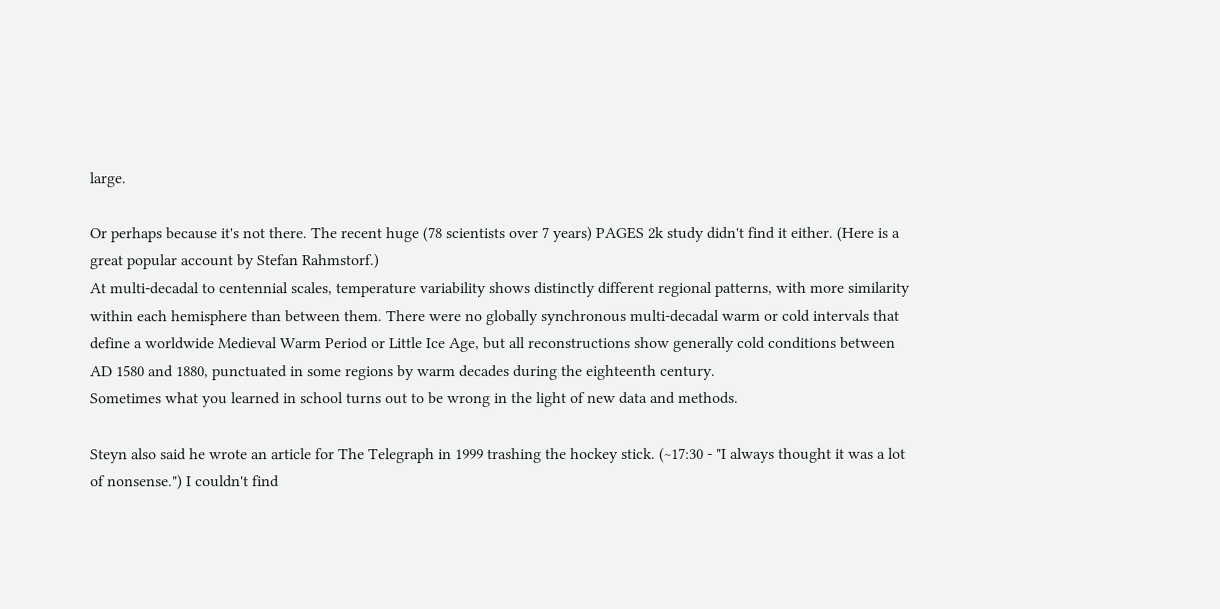large.

Or perhaps because it's not there. The recent huge (78 scientists over 7 years) PAGES 2k study didn't find it either. (Here is a great popular account by Stefan Rahmstorf.)
At multi-decadal to centennial scales, temperature variability shows distinctly different regional patterns, with more similarity within each hemisphere than between them. There were no globally synchronous multi-decadal warm or cold intervals that define a worldwide Medieval Warm Period or Little Ice Age, but all reconstructions show generally cold conditions between AD 1580 and 1880, punctuated in some regions by warm decades during the eighteenth century.
Sometimes what you learned in school turns out to be wrong in the light of new data and methods.

Steyn also said he wrote an article for The Telegraph in 1999 trashing the hockey stick. (~17:30 - "I always thought it was a lot of nonsense.") I couldn't find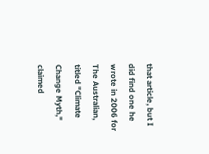that article, but I did find one he wrote in 2006 for The Australian, titled "Climate Change Myth," claimed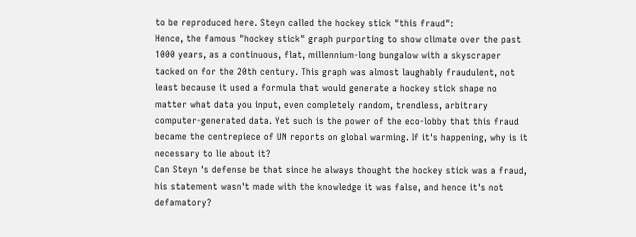to be reproduced here. Steyn called the hockey stick "this fraud":
Hence, the famous "hockey stick" graph purporting to show climate over the past 1000 years, as a continuous, flat, millennium-long bungalow with a skyscraper tacked on for the 20th century. This graph was almost laughably fraudulent, not least because it used a formula that would generate a hockey stick shape no matter what data you input, even completely random, trendless, arbitrary computer-generated data. Yet such is the power of the eco-lobby that this fraud became the centrepiece of UN reports on global warming. If it's happening, why is it necessary to lie about it?
Can Steyn 's defense be that since he always thought the hockey stick was a fraud, his statement wasn't made with the knowledge it was false, and hence it's not defamatory?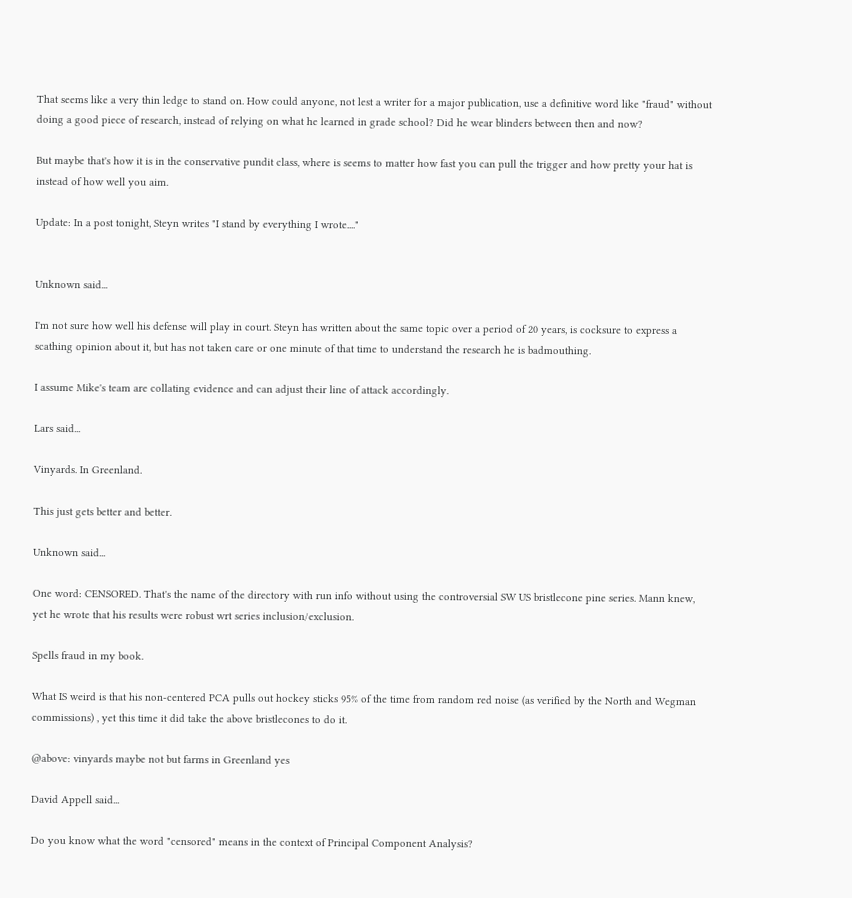That seems like a very thin ledge to stand on. How could anyone, not lest a writer for a major publication, use a definitive word like "fraud" without doing a good piece of research, instead of relying on what he learned in grade school? Did he wear blinders between then and now?

But maybe that's how it is in the conservative pundit class, where is seems to matter how fast you can pull the trigger and how pretty your hat is instead of how well you aim.

Update: In a post tonight, Steyn writes "I stand by everything I wrote...."


Unknown said...

I'm not sure how well his defense will play in court. Steyn has written about the same topic over a period of 20 years, is cocksure to express a scathing opinion about it, but has not taken care or one minute of that time to understand the research he is badmouthing.

I assume Mike's team are collating evidence and can adjust their line of attack accordingly.

Lars said...

Vinyards. In Greenland.

This just gets better and better.

Unknown said...

One word: CENSORED. That's the name of the directory with run info without using the controversial SW US bristlecone pine series. Mann knew, yet he wrote that his results were robust wrt series inclusion/exclusion.

Spells fraud in my book.

What IS weird is that his non-centered PCA pulls out hockey sticks 95% of the time from random red noise (as verified by the North and Wegman commissions) , yet this time it did take the above bristlecones to do it.

@above: vinyards maybe not but farms in Greenland yes

David Appell said...

Do you know what the word "censored" means in the context of Principal Component Analysis?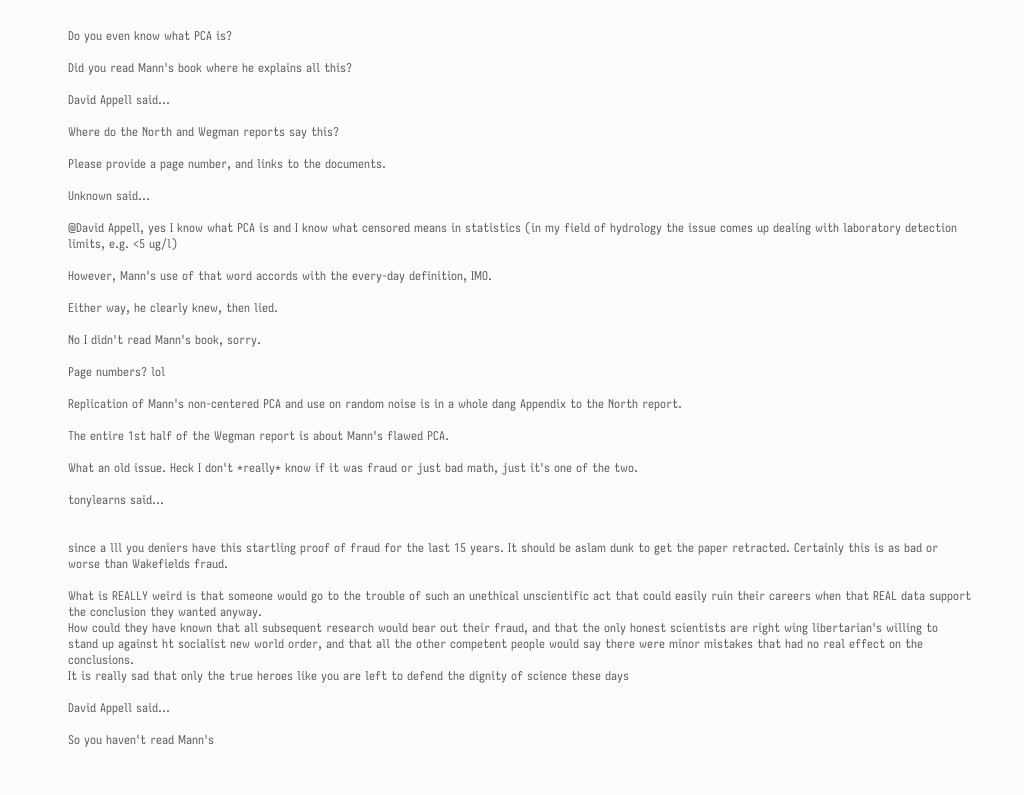Do you even know what PCA is?

Did you read Mann's book where he explains all this?

David Appell said...

Where do the North and Wegman reports say this?

Please provide a page number, and links to the documents.

Unknown said...

@David Appell, yes I know what PCA is and I know what censored means in statistics (in my field of hydrology the issue comes up dealing with laboratory detection limits, e.g. <5 ug/l)

However, Mann's use of that word accords with the every-day definition, IMO.

Either way, he clearly knew, then lied.

No I didn't read Mann's book, sorry.

Page numbers? lol

Replication of Mann's non-centered PCA and use on random noise is in a whole dang Appendix to the North report.

The entire 1st half of the Wegman report is about Mann's flawed PCA.

What an old issue. Heck I don't *really* know if it was fraud or just bad math, just it's one of the two.

tonylearns said...


since a lll you deniers have this startling proof of fraud for the last 15 years. It should be aslam dunk to get the paper retracted. Certainly this is as bad or worse than Wakefields fraud.

What is REALLY weird is that someone would go to the trouble of such an unethical unscientific act that could easily ruin their careers when that REAL data support the conclusion they wanted anyway.
How could they have known that all subsequent research would bear out their fraud, and that the only honest scientists are right wing libertarian's willing to stand up against ht socialist new world order, and that all the other competent people would say there were minor mistakes that had no real effect on the conclusions.
It is really sad that only the true heroes like you are left to defend the dignity of science these days

David Appell said...

So you haven't read Mann's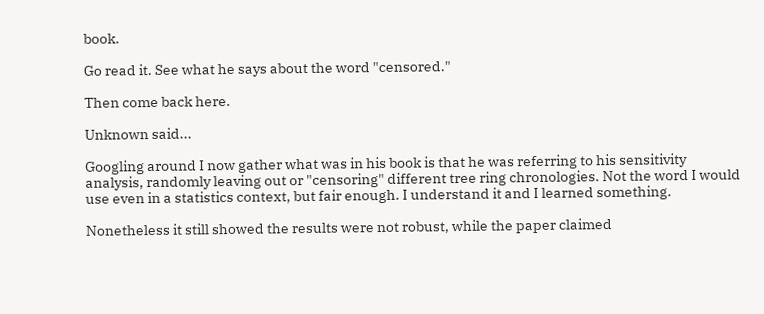book.

Go read it. See what he says about the word "censored."

Then come back here.

Unknown said...

Googling around I now gather what was in his book is that he was referring to his sensitivity analysis, randomly leaving out or "censoring" different tree ring chronologies. Not the word I would use even in a statistics context, but fair enough. I understand it and I learned something.

Nonetheless it still showed the results were not robust, while the paper claimed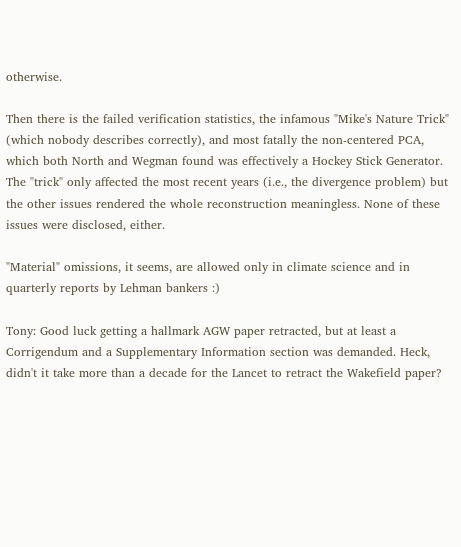otherwise.

Then there is the failed verification statistics, the infamous "Mike's Nature Trick" (which nobody describes correctly), and most fatally the non-centered PCA, which both North and Wegman found was effectively a Hockey Stick Generator. The "trick" only affected the most recent years (i.e., the divergence problem) but the other issues rendered the whole reconstruction meaningless. None of these issues were disclosed, either.

"Material" omissions, it seems, are allowed only in climate science and in quarterly reports by Lehman bankers :)

Tony: Good luck getting a hallmark AGW paper retracted, but at least a Corrigendum and a Supplementary Information section was demanded. Heck, didn't it take more than a decade for the Lancet to retract the Wakefield paper?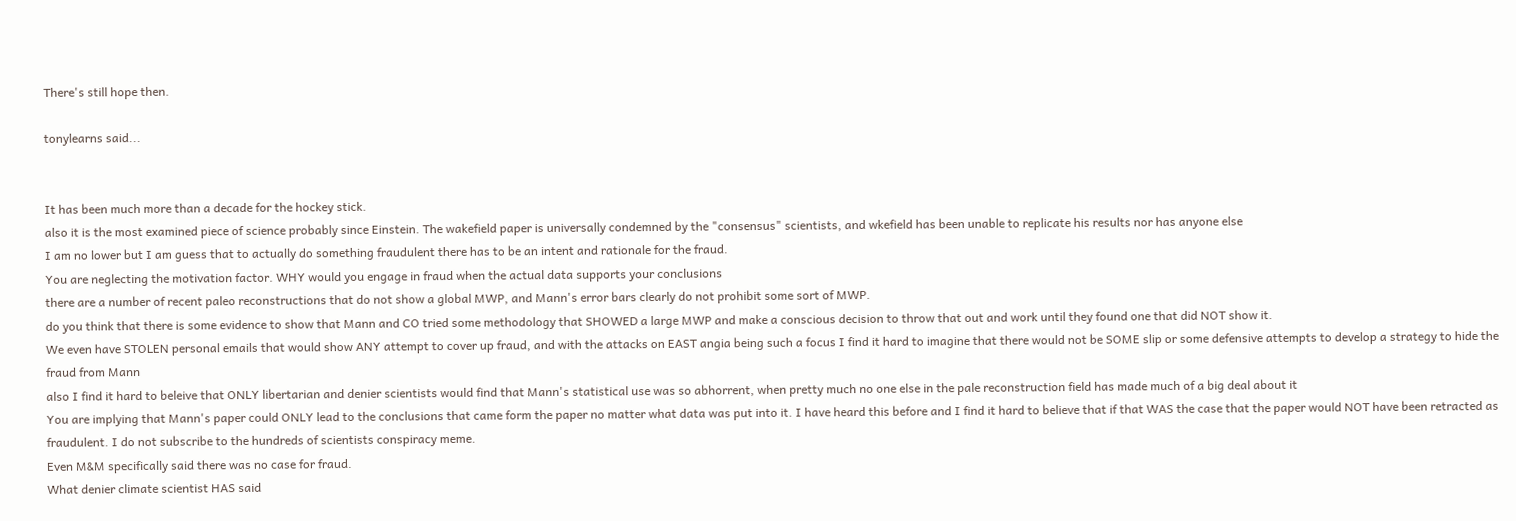There's still hope then.

tonylearns said...


It has been much more than a decade for the hockey stick.
also it is the most examined piece of science probably since Einstein. The wakefield paper is universally condemned by the "consensus" scientists, and wkefield has been unable to replicate his results nor has anyone else
I am no lower but I am guess that to actually do something fraudulent there has to be an intent and rationale for the fraud.
You are neglecting the motivation factor. WHY would you engage in fraud when the actual data supports your conclusions
there are a number of recent paleo reconstructions that do not show a global MWP, and Mann's error bars clearly do not prohibit some sort of MWP.
do you think that there is some evidence to show that Mann and CO tried some methodology that SHOWED a large MWP and make a conscious decision to throw that out and work until they found one that did NOT show it.
We even have STOLEN personal emails that would show ANY attempt to cover up fraud, and with the attacks on EAST angia being such a focus I find it hard to imagine that there would not be SOME slip or some defensive attempts to develop a strategy to hide the fraud from Mann
also I find it hard to beleive that ONLY libertarian and denier scientists would find that Mann's statistical use was so abhorrent, when pretty much no one else in the pale reconstruction field has made much of a big deal about it
You are implying that Mann's paper could ONLY lead to the conclusions that came form the paper no matter what data was put into it. I have heard this before and I find it hard to believe that if that WAS the case that the paper would NOT have been retracted as fraudulent. I do not subscribe to the hundreds of scientists conspiracy meme.
Even M&M specifically said there was no case for fraud.
What denier climate scientist HAS said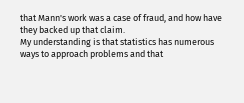that Mann's work was a case of fraud, and how have they backed up that claim.
My understanding is that statistics has numerous ways to approach problems and that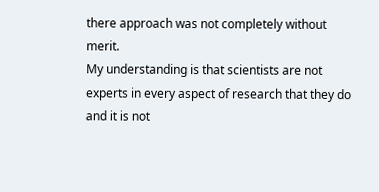there approach was not completely without merit.
My understanding is that scientists are not experts in every aspect of research that they do and it is not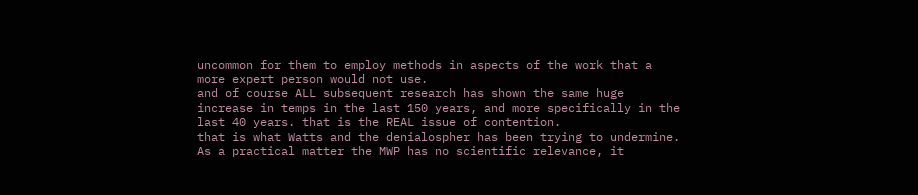uncommon for them to employ methods in aspects of the work that a more expert person would not use.
and of course ALL subsequent research has shown the same huge increase in temps in the last 150 years, and more specifically in the last 40 years. that is the REAL issue of contention.
that is what Watts and the denialospher has been trying to undermine. As a practical matter the MWP has no scientific relevance, it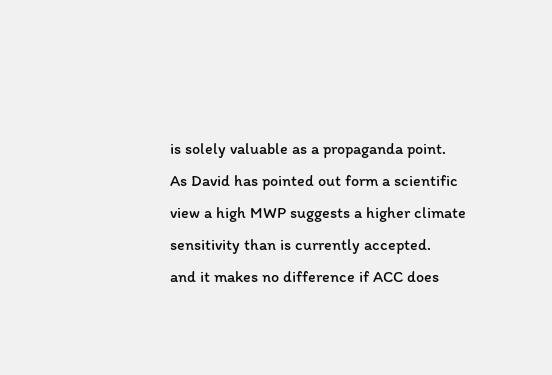is solely valuable as a propaganda point.
As David has pointed out form a scientific view a high MWP suggests a higher climate sensitivity than is currently accepted.
and it makes no difference if ACC does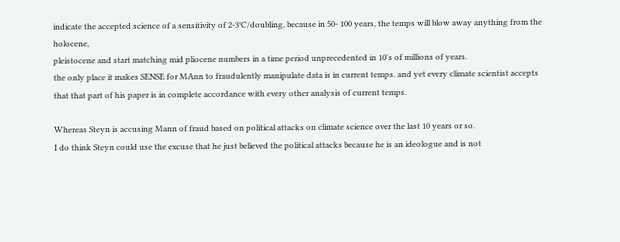indicate the accepted science of a sensitivity of 2-3°C/doubling, because in 50- 100 years, the temps will blow away anything from the holocene,
pleistocene and start matching mid pliocene numbers in a time period unprecedented in 10's of millions of years.
the only place it makes SENSE for MAnn to fraudulently manipulate data is in current temps. and yet every climate scientist accepts that that part of his paper is in complete accordance with every other analysis of current temps.

Whereas Steyn is accusing Mann of fraud based on political attacks on climate science over the last 10 years or so.
I do think Steyn could use the excuse that he just believed the political attacks because he is an ideologue and is not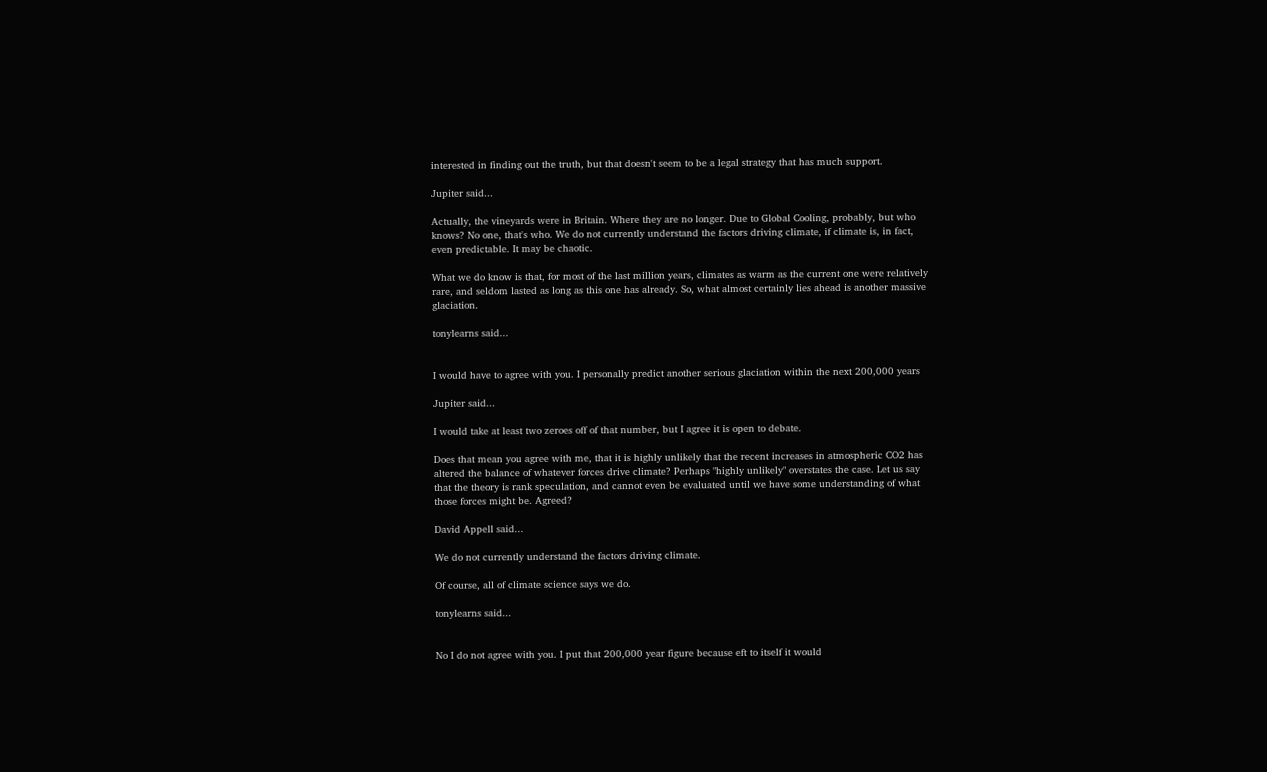interested in finding out the truth, but that doesn't seem to be a legal strategy that has much support.

Jupiter said...

Actually, the vineyards were in Britain. Where they are no longer. Due to Global Cooling, probably, but who knows? No one, that's who. We do not currently understand the factors driving climate, if climate is, in fact, even predictable. It may be chaotic.

What we do know is that, for most of the last million years, climates as warm as the current one were relatively rare, and seldom lasted as long as this one has already. So, what almost certainly lies ahead is another massive glaciation.

tonylearns said...


I would have to agree with you. I personally predict another serious glaciation within the next 200,000 years

Jupiter said...

I would take at least two zeroes off of that number, but I agree it is open to debate.

Does that mean you agree with me, that it is highly unlikely that the recent increases in atmospheric CO2 has altered the balance of whatever forces drive climate? Perhaps "highly unlikely" overstates the case. Let us say that the theory is rank speculation, and cannot even be evaluated until we have some understanding of what those forces might be. Agreed?

David Appell said...

We do not currently understand the factors driving climate.

Of course, all of climate science says we do.

tonylearns said...


No I do not agree with you. I put that 200,000 year figure because eft to itself it would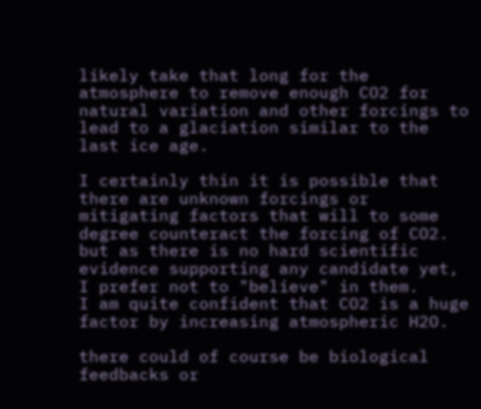likely take that long for the atmosphere to remove enough CO2 for natural variation and other forcings to lead to a glaciation similar to the last ice age.

I certainly thin it is possible that there are unknown forcings or mitigating factors that will to some degree counteract the forcing of CO2. but as there is no hard scientific evidence supporting any candidate yet, I prefer not to "believe" in them.
I am quite confident that CO2 is a huge factor by increasing atmospheric H2O.

there could of course be biological feedbacks or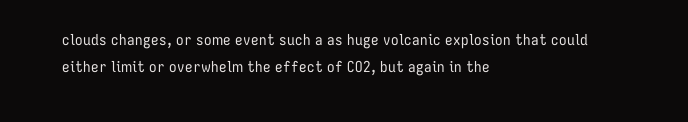clouds changes, or some event such a as huge volcanic explosion that could either limit or overwhelm the effect of CO2, but again in the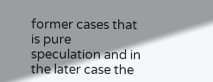former cases that is pure speculation and in the later case the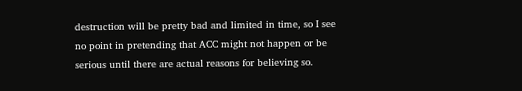destruction will be pretty bad and limited in time, so I see no point in pretending that ACC might not happen or be serious until there are actual reasons for believing so.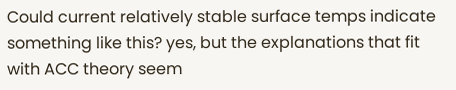Could current relatively stable surface temps indicate something like this? yes, but the explanations that fit with ACC theory seem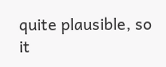quite plausible, so it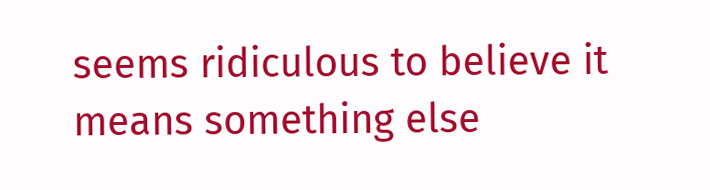seems ridiculous to believe it means something else